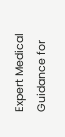Expert Medical Guidance for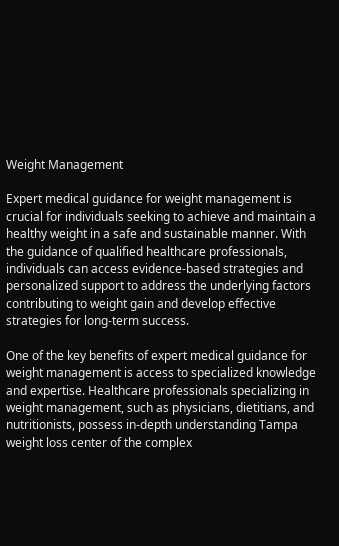Weight Management

Expert medical guidance for weight management is crucial for individuals seeking to achieve and maintain a healthy weight in a safe and sustainable manner. With the guidance of qualified healthcare professionals, individuals can access evidence-based strategies and personalized support to address the underlying factors contributing to weight gain and develop effective strategies for long-term success.

One of the key benefits of expert medical guidance for weight management is access to specialized knowledge and expertise. Healthcare professionals specializing in weight management, such as physicians, dietitians, and nutritionists, possess in-depth understanding Tampa weight loss center of the complex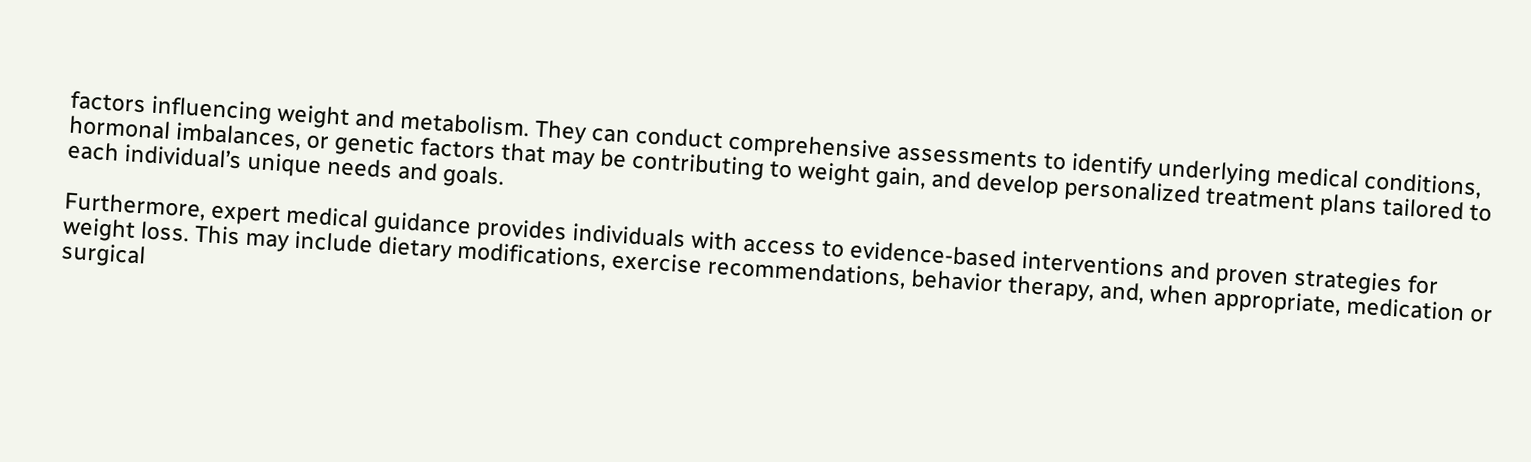factors influencing weight and metabolism. They can conduct comprehensive assessments to identify underlying medical conditions, hormonal imbalances, or genetic factors that may be contributing to weight gain, and develop personalized treatment plans tailored to each individual’s unique needs and goals.

Furthermore, expert medical guidance provides individuals with access to evidence-based interventions and proven strategies for weight loss. This may include dietary modifications, exercise recommendations, behavior therapy, and, when appropriate, medication or surgical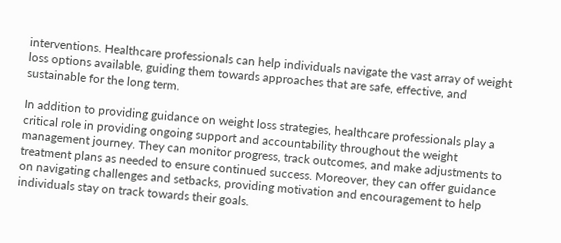interventions. Healthcare professionals can help individuals navigate the vast array of weight loss options available, guiding them towards approaches that are safe, effective, and sustainable for the long term.

In addition to providing guidance on weight loss strategies, healthcare professionals play a critical role in providing ongoing support and accountability throughout the weight management journey. They can monitor progress, track outcomes, and make adjustments to treatment plans as needed to ensure continued success. Moreover, they can offer guidance on navigating challenges and setbacks, providing motivation and encouragement to help individuals stay on track towards their goals.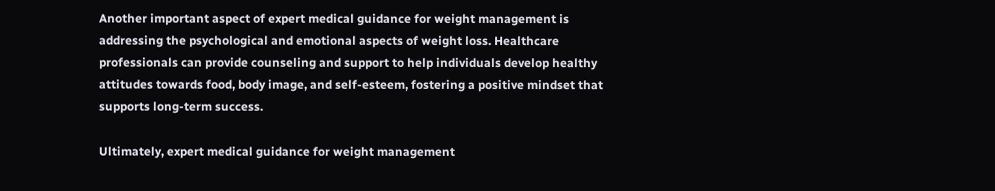Another important aspect of expert medical guidance for weight management is addressing the psychological and emotional aspects of weight loss. Healthcare professionals can provide counseling and support to help individuals develop healthy attitudes towards food, body image, and self-esteem, fostering a positive mindset that supports long-term success.

Ultimately, expert medical guidance for weight management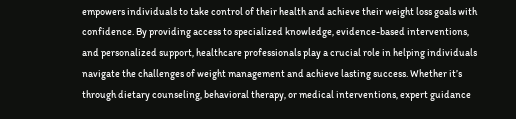empowers individuals to take control of their health and achieve their weight loss goals with confidence. By providing access to specialized knowledge, evidence-based interventions, and personalized support, healthcare professionals play a crucial role in helping individuals navigate the challenges of weight management and achieve lasting success. Whether it’s through dietary counseling, behavioral therapy, or medical interventions, expert guidance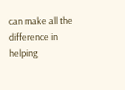can make all the difference in helping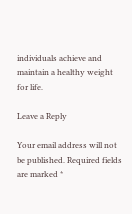individuals achieve and maintain a healthy weight for life.

Leave a Reply

Your email address will not be published. Required fields are marked *